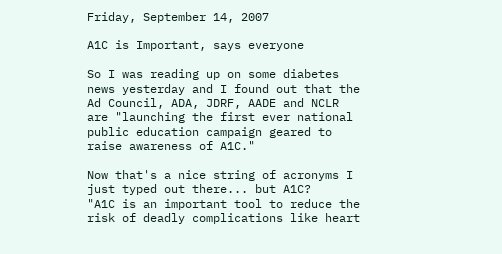Friday, September 14, 2007

A1C is Important, says everyone

So I was reading up on some diabetes news yesterday and I found out that the Ad Council, ADA, JDRF, AADE and NCLR are "launching the first ever national public education campaign geared to raise awareness of A1C."

Now that's a nice string of acronyms I just typed out there... but A1C?
"A1C is an important tool to reduce the risk of deadly complications like heart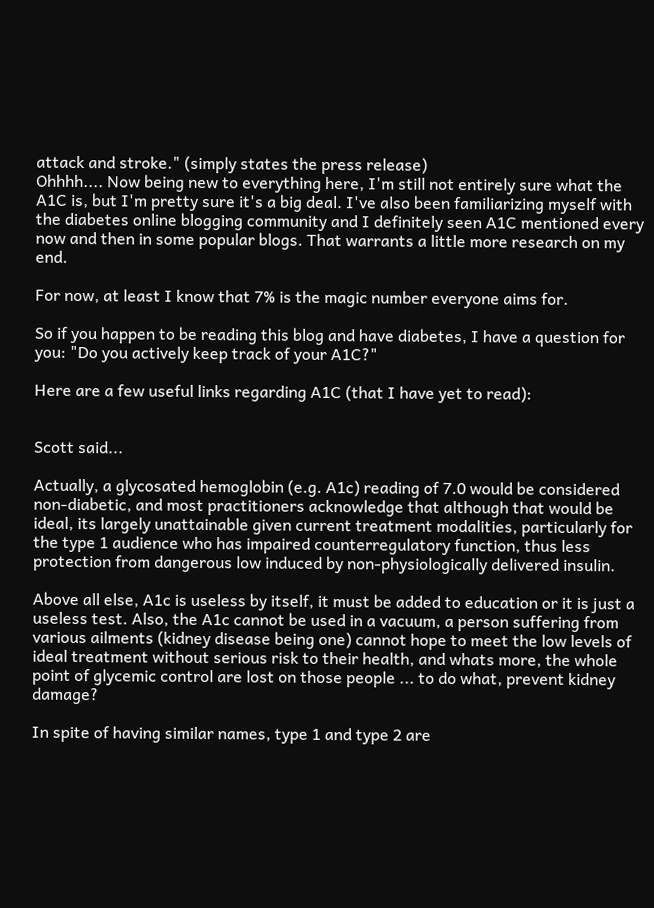attack and stroke." (simply states the press release)
Ohhhh.... Now being new to everything here, I'm still not entirely sure what the A1C is, but I'm pretty sure it's a big deal. I've also been familiarizing myself with the diabetes online blogging community and I definitely seen A1C mentioned every now and then in some popular blogs. That warrants a little more research on my end.

For now, at least I know that 7% is the magic number everyone aims for.

So if you happen to be reading this blog and have diabetes, I have a question for you: "Do you actively keep track of your A1C?"

Here are a few useful links regarding A1C (that I have yet to read):


Scott said...

Actually, a glycosated hemoglobin (e.g. A1c) reading of 7.0 would be considered non-diabetic, and most practitioners acknowledge that although that would be ideal, its largely unattainable given current treatment modalities, particularly for the type 1 audience who has impaired counterregulatory function, thus less protection from dangerous low induced by non-physiologically delivered insulin.

Above all else, A1c is useless by itself, it must be added to education or it is just a useless test. Also, the A1c cannot be used in a vacuum, a person suffering from various ailments (kidney disease being one) cannot hope to meet the low levels of ideal treatment without serious risk to their health, and whats more, the whole point of glycemic control are lost on those people ... to do what, prevent kidney damage?

In spite of having similar names, type 1 and type 2 are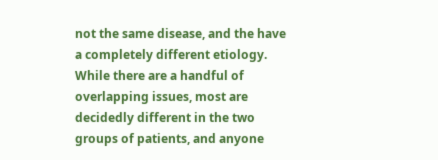not the same disease, and the have a completely different etiology. While there are a handful of overlapping issues, most are decidedly different in the two groups of patients, and anyone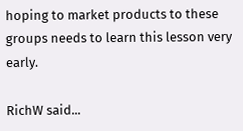hoping to market products to these groups needs to learn this lesson very early.

RichW said...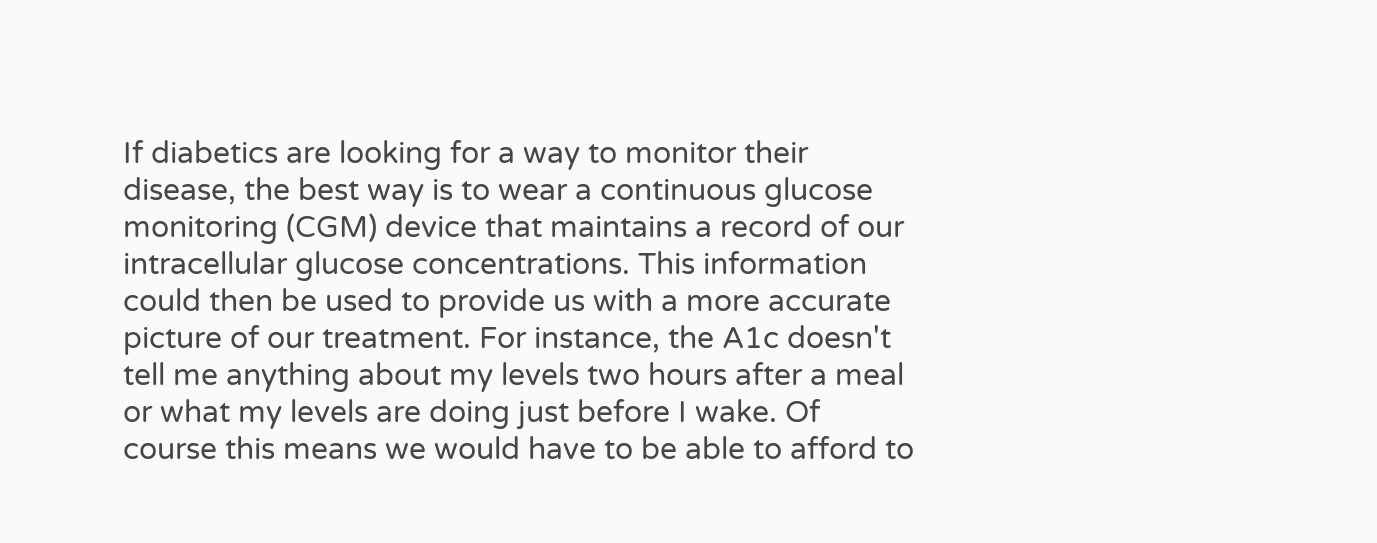If diabetics are looking for a way to monitor their disease, the best way is to wear a continuous glucose monitoring (CGM) device that maintains a record of our intracellular glucose concentrations. This information could then be used to provide us with a more accurate picture of our treatment. For instance, the A1c doesn't tell me anything about my levels two hours after a meal or what my levels are doing just before I wake. Of course this means we would have to be able to afford to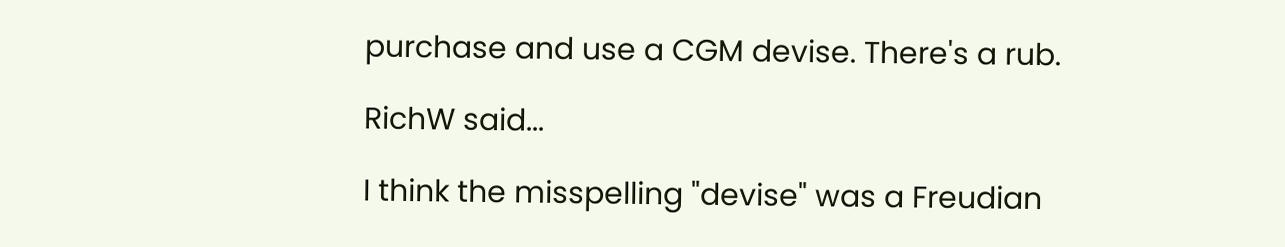purchase and use a CGM devise. There's a rub.

RichW said...

I think the misspelling "devise" was a Freudian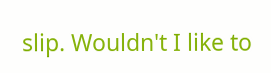slip. Wouldn't I like to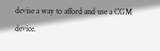devise a way to afford and use a CGM device.